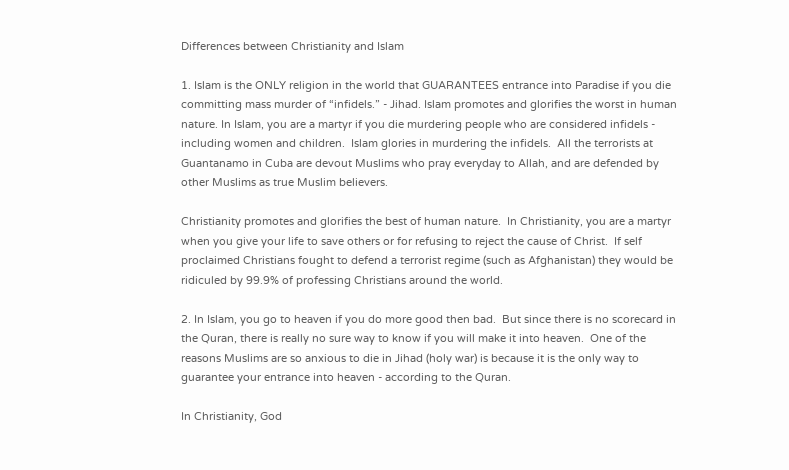Differences between Christianity and Islam

1. Islam is the ONLY religion in the world that GUARANTEES entrance into Paradise if you die committing mass murder of “infidels.” - Jihad. Islam promotes and glorifies the worst in human nature. In Islam, you are a martyr if you die murdering people who are considered infidels - including women and children.  Islam glories in murdering the infidels.  All the terrorists at Guantanamo in Cuba are devout Muslims who pray everyday to Allah, and are defended by other Muslims as true Muslim believers.

Christianity promotes and glorifies the best of human nature.  In Christianity, you are a martyr when you give your life to save others or for refusing to reject the cause of Christ.  If self proclaimed Christians fought to defend a terrorist regime (such as Afghanistan) they would be ridiculed by 99.9% of professing Christians around the world.

2. In Islam, you go to heaven if you do more good then bad.  But since there is no scorecard in the Quran, there is really no sure way to know if you will make it into heaven.  One of the reasons Muslims are so anxious to die in Jihad (holy war) is because it is the only way to guarantee your entrance into heaven - according to the Quran.

In Christianity, God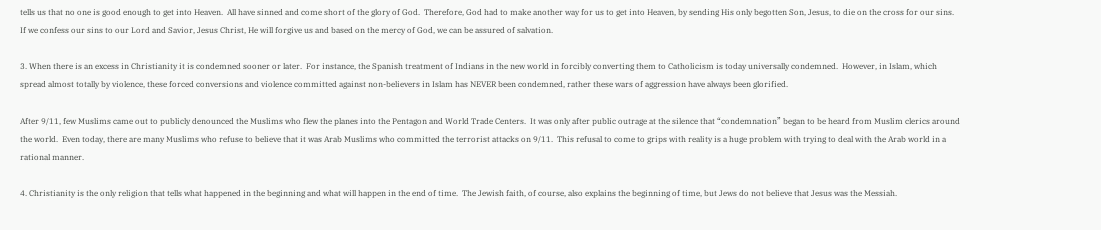tells us that no one is good enough to get into Heaven.  All have sinned and come short of the glory of God.  Therefore, God had to make another way for us to get into Heaven, by sending His only begotten Son, Jesus, to die on the cross for our sins.  If we confess our sins to our Lord and Savior, Jesus Christ, He will forgive us and based on the mercy of God, we can be assured of salvation.

3. When there is an excess in Christianity it is condemned sooner or later.  For instance, the Spanish treatment of Indians in the new world in forcibly converting them to Catholicism is today universally condemned.  However, in Islam, which spread almost totally by violence, these forced conversions and violence committed against non-believers in Islam has NEVER been condemned, rather these wars of aggression have always been glorified.

After 9/11, few Muslims came out to publicly denounced the Muslims who flew the planes into the Pentagon and World Trade Centers.  It was only after public outrage at the silence that “condemnation” began to be heard from Muslim clerics around the world.  Even today, there are many Muslims who refuse to believe that it was Arab Muslims who committed the terrorist attacks on 9/11.  This refusal to come to grips with reality is a huge problem with trying to deal with the Arab world in a rational manner.

4. Christianity is the only religion that tells what happened in the beginning and what will happen in the end of time.  The Jewish faith, of course, also explains the beginning of time, but Jews do not believe that Jesus was the Messiah.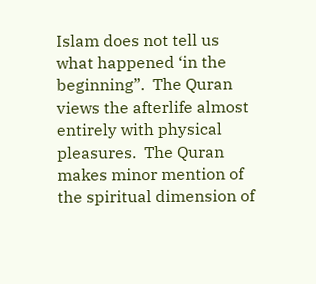Islam does not tell us what happened ‘in the beginning”.  The Quran views the afterlife almost entirely with physical pleasures.  The Quran makes minor mention of the spiritual dimension of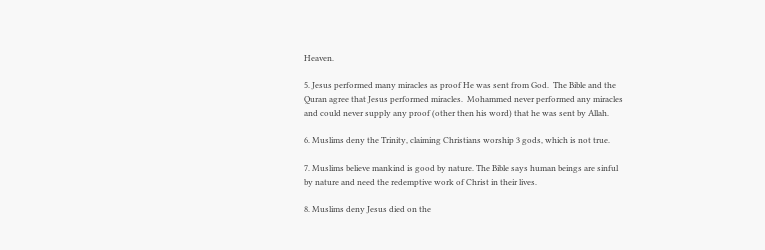Heaven.

5. Jesus performed many miracles as proof He was sent from God.  The Bible and the Quran agree that Jesus performed miracles.  Mohammed never performed any miracles and could never supply any proof (other then his word) that he was sent by Allah.

6. Muslims deny the Trinity, claiming Christians worship 3 gods, which is not true.

7. Muslims believe mankind is good by nature. The Bible says human beings are sinful by nature and need the redemptive work of Christ in their lives.

8. Muslims deny Jesus died on the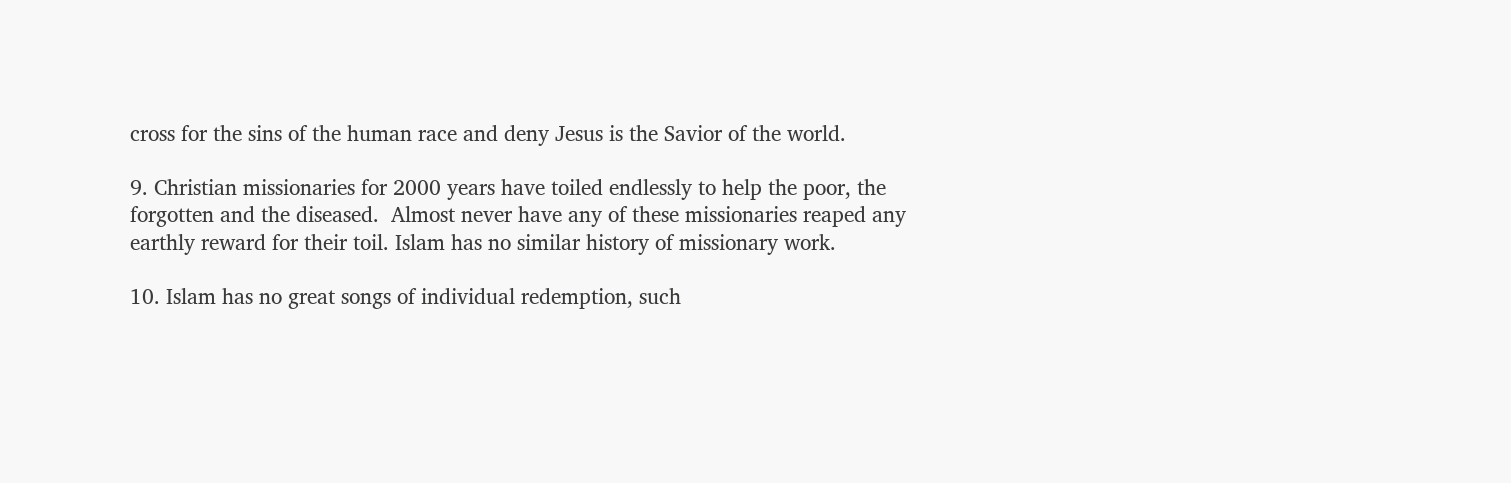cross for the sins of the human race and deny Jesus is the Savior of the world.

9. Christian missionaries for 2000 years have toiled endlessly to help the poor, the forgotten and the diseased.  Almost never have any of these missionaries reaped any earthly reward for their toil. Islam has no similar history of missionary work.

10. Islam has no great songs of individual redemption, such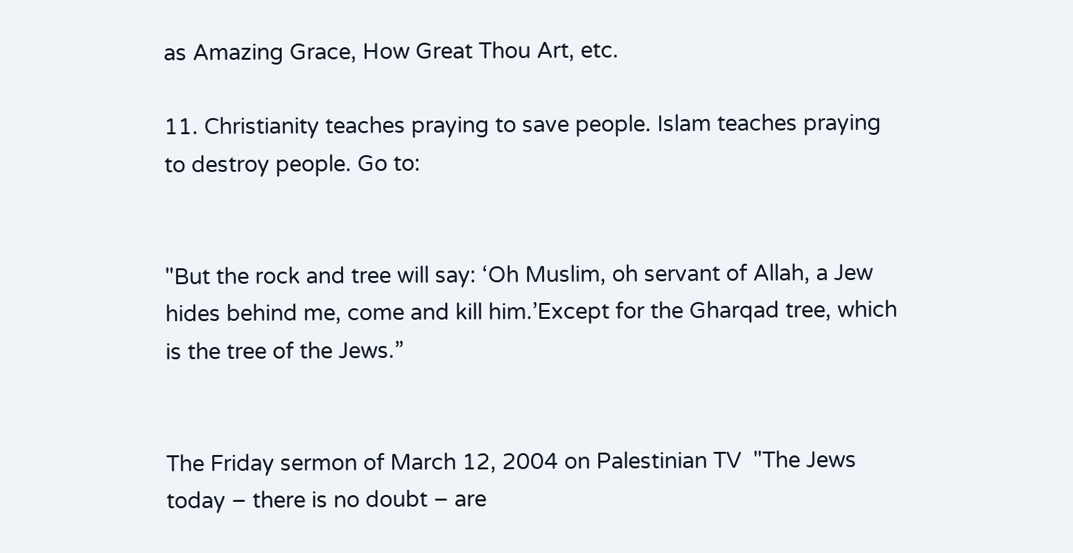as Amazing Grace, How Great Thou Art, etc.

11. Christianity teaches praying to save people. Islam teaches praying to destroy people. Go to:


"But the rock and tree will say: ‘Oh Muslim, oh servant of Allah, a Jew hides behind me, come and kill him.’Except for the Gharqad tree, which is the tree of the Jews.”


The Friday sermon of March 12, 2004 on Palestinian TV  "The Jews today – there is no doubt – are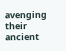avenging their ancient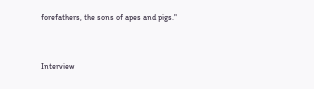forefathers, the sons of apes and pigs."


Interview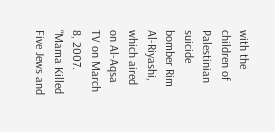with the children of Palestinian suicide bomber Rim Al-Riyashi, which aired on Al-Aqsa TV on March 8, 2007. “Mama Killed Five Jews and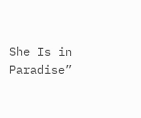She Is in Paradise”